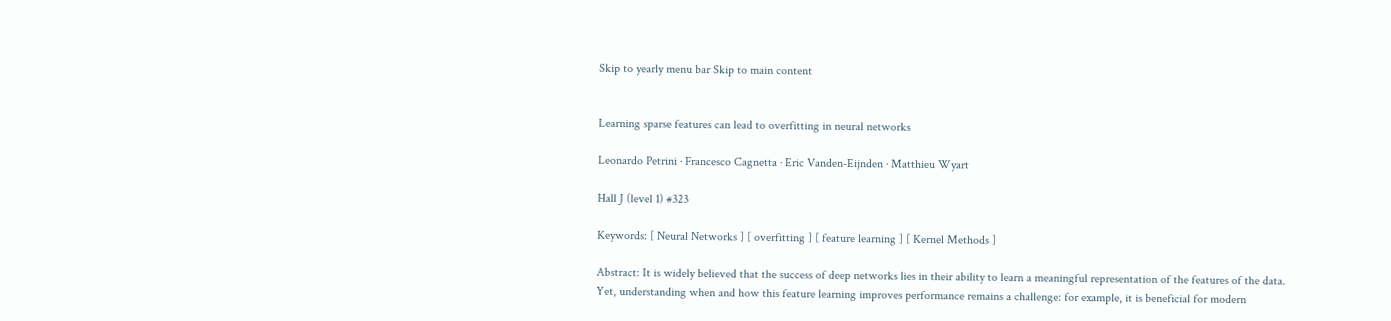Skip to yearly menu bar Skip to main content


Learning sparse features can lead to overfitting in neural networks

Leonardo Petrini · Francesco Cagnetta · Eric Vanden-Eijnden · Matthieu Wyart

Hall J (level 1) #323

Keywords: [ Neural Networks ] [ overfitting ] [ feature learning ] [ Kernel Methods ]

Abstract: It is widely believed that the success of deep networks lies in their ability to learn a meaningful representation of the features of the data. Yet, understanding when and how this feature learning improves performance remains a challenge: for example, it is beneficial for modern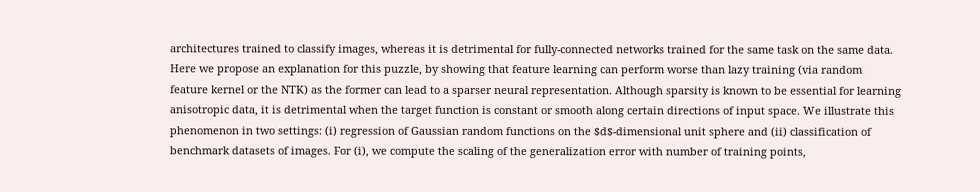architectures trained to classify images, whereas it is detrimental for fully-connected networks trained for the same task on the same data. Here we propose an explanation for this puzzle, by showing that feature learning can perform worse than lazy training (via random feature kernel or the NTK) as the former can lead to a sparser neural representation. Although sparsity is known to be essential for learning anisotropic data, it is detrimental when the target function is constant or smooth along certain directions of input space. We illustrate this phenomenon in two settings: (i) regression of Gaussian random functions on the $d$-dimensional unit sphere and (ii) classification of benchmark datasets of images. For (i), we compute the scaling of the generalization error with number of training points,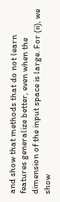and show that methods that do not learn features generalize better, even when the dimension of the input space is large. For (ii), we show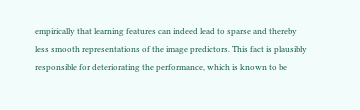empirically that learning features can indeed lead to sparse and thereby less smooth representations of the image predictors. This fact is plausibly responsible for deteriorating the performance, which is known to be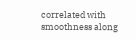correlated with smoothness along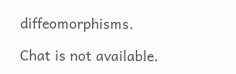diffeomorphisms.

Chat is not available.